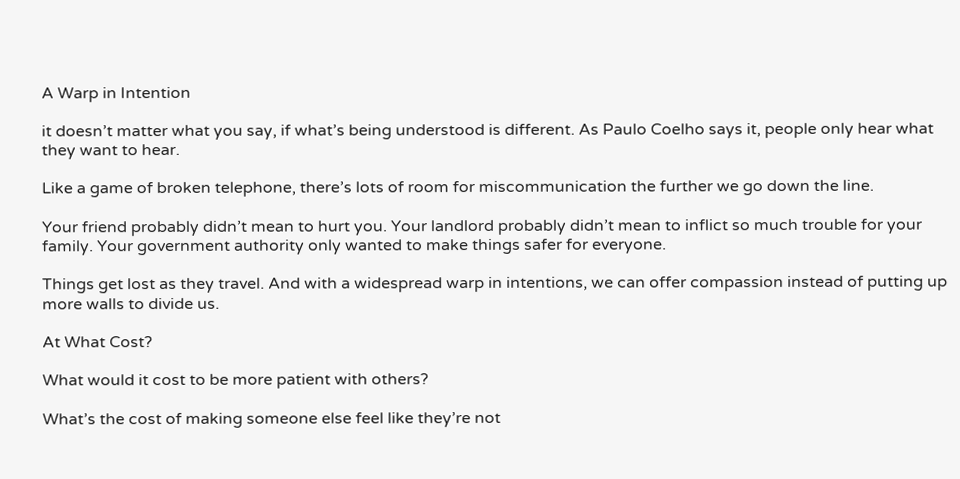A Warp in Intention

it doesn’t matter what you say, if what’s being understood is different. As Paulo Coelho says it, people only hear what they want to hear.

Like a game of broken telephone, there’s lots of room for miscommunication the further we go down the line.

Your friend probably didn’t mean to hurt you. Your landlord probably didn’t mean to inflict so much trouble for your family. Your government authority only wanted to make things safer for everyone.

Things get lost as they travel. And with a widespread warp in intentions, we can offer compassion instead of putting up more walls to divide us.

At What Cost?

What would it cost to be more patient with others?

What’s the cost of making someone else feel like they’re not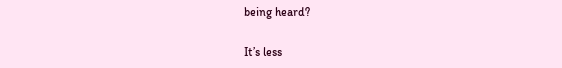being heard?

It’s less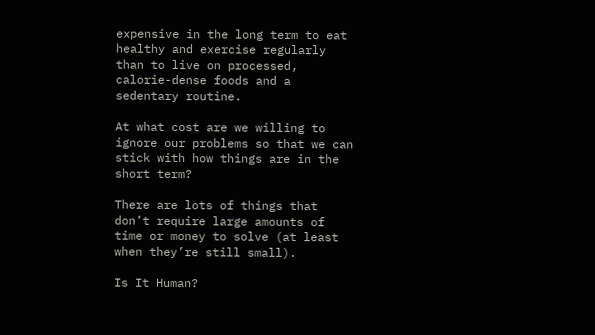expensive in the long term to eat healthy and exercise regularly than to live on processed, calorie-dense foods and a sedentary routine.

At what cost are we willing to ignore our problems so that we can stick with how things are in the short term?

There are lots of things that don’t require large amounts of time or money to solve (at least when they’re still small).

Is It Human?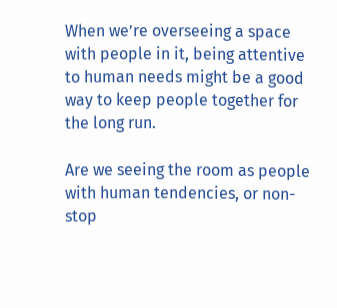When we’re overseeing a space with people in it, being attentive to human needs might be a good way to keep people together for the long run.

Are we seeing the room as people with human tendencies, or non-stop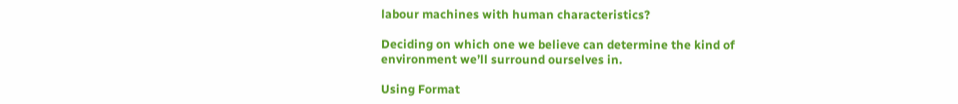labour machines with human characteristics?

Deciding on which one we believe can determine the kind of environment we’ll surround ourselves in.

Using Format